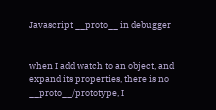Javascript __proto__ in debugger


when I add watch to an object, and expand its properties, there is no __proto__/prototype, I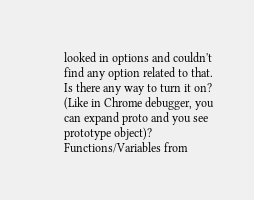looked in options and couldn't find any option related to that. Is there any way to turn it on? (Like in Chrome debugger, you can expand proto and you see prototype object)? Functions/Variables from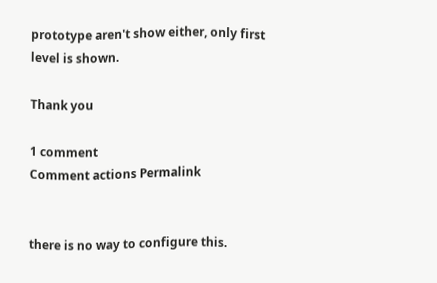prototype aren't show either, only first level is shown.

Thank you

1 comment
Comment actions Permalink


there is no way to configure this.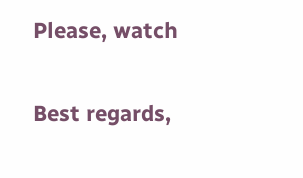Please, watch

Best regards,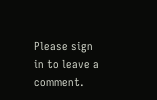Please sign in to leave a comment.